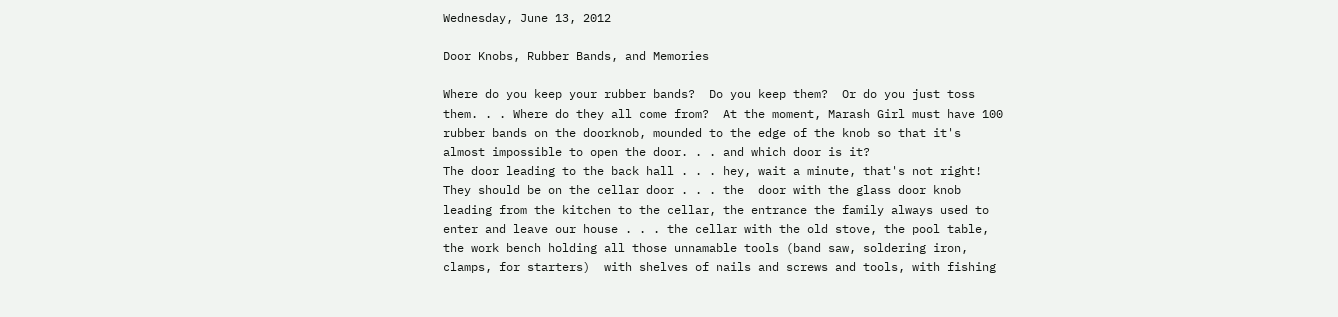Wednesday, June 13, 2012

Door Knobs, Rubber Bands, and Memories

Where do you keep your rubber bands?  Do you keep them?  Or do you just toss them. . . Where do they all come from?  At the moment, Marash Girl must have 100 rubber bands on the doorknob, mounded to the edge of the knob so that it's almost impossible to open the door. . . and which door is it?
The door leading to the back hall . . . hey, wait a minute, that's not right!  They should be on the cellar door . . . the  door with the glass door knob leading from the kitchen to the cellar, the entrance the family always used to enter and leave our house . . . the cellar with the old stove, the pool table, the work bench holding all those unnamable tools (band saw, soldering iron, clamps, for starters)  with shelves of nails and screws and tools, with fishing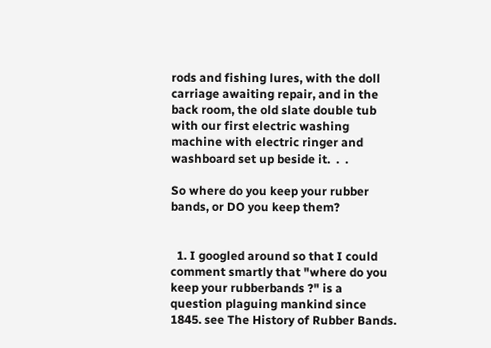rods and fishing lures, with the doll carriage awaiting repair, and in the back room, the old slate double tub with our first electric washing machine with electric ringer and washboard set up beside it.  .  .

So where do you keep your rubber bands, or DO you keep them?


  1. I googled around so that I could comment smartly that "where do you keep your rubberbands ?" is a question plaguing mankind since 1845. see The History of Rubber Bands.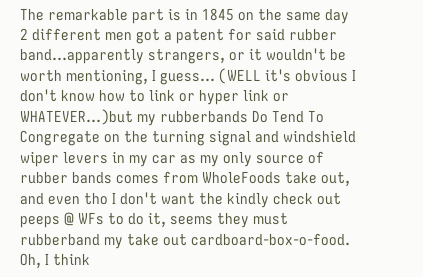The remarkable part is in 1845 on the same day 2 different men got a patent for said rubber band...apparently strangers, or it wouldn't be worth mentioning, I guess... (WELL it's obvious I don't know how to link or hyper link or WHATEVER...)but my rubberbands Do Tend To Congregate on the turning signal and windshield wiper levers in my car as my only source of rubber bands comes from WholeFoods take out, and even tho I don't want the kindly check out peeps @ WFs to do it, seems they must rubberband my take out cardboard-box-o-food. Oh, I think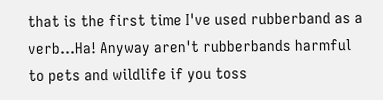that is the first time I've used rubberband as a verb...Ha! Anyway aren't rubberbands harmful to pets and wildlife if you toss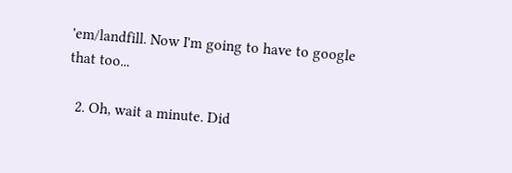'em/landfill. Now I'm going to have to google that too...

  2. Oh, wait a minute. Did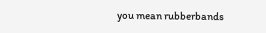you mean rubberbands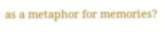as a metaphor for memories?